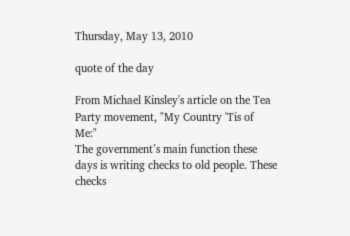Thursday, May 13, 2010

quote of the day

From Michael Kinsley's article on the Tea Party movement, "My Country 'Tis of Me:"
The government’s main function these days is writing checks to old people. These checks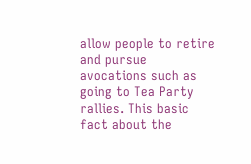allow people to retire and pursue avocations such as going to Tea Party rallies. This basic fact about the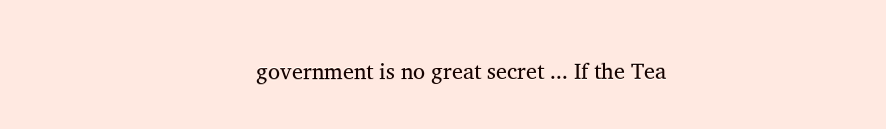government is no great secret ... If the Tea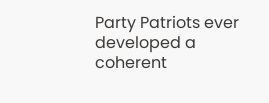Party Patriots ever developed a coherent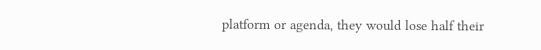platform or agenda, they would lose half their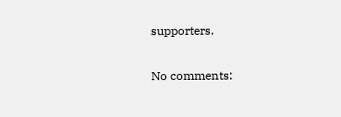supporters.

No comments: